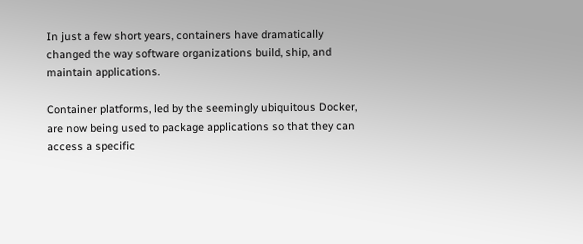In just a few short years, containers have dramatically changed the way software organizations build, ship, and maintain applications.

Container platforms, led by the seemingly ubiquitous Docker, are now being used to package applications so that they can access a specific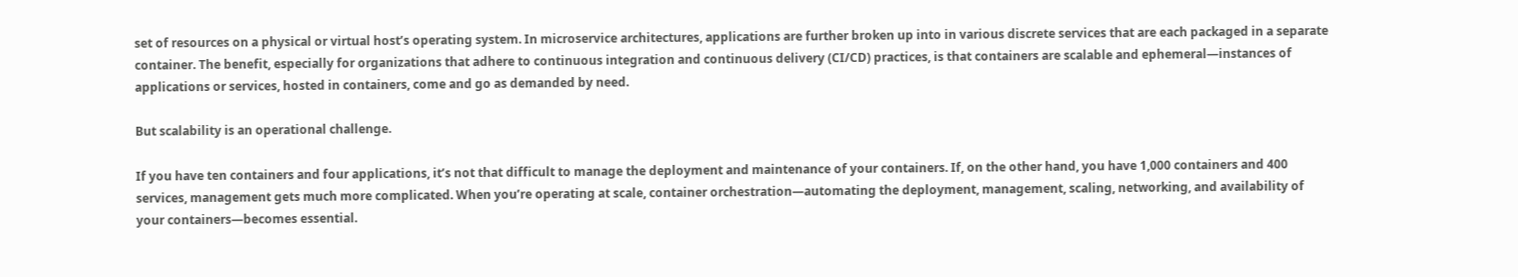set of resources on a physical or virtual host’s operating system. In microservice architectures, applications are further broken up into in various discrete services that are each packaged in a separate container. The benefit, especially for organizations that adhere to continuous integration and continuous delivery (CI/CD) practices, is that containers are scalable and ephemeral—instances of applications or services, hosted in containers, come and go as demanded by need.

But scalability is an operational challenge.

If you have ten containers and four applications, it’s not that difficult to manage the deployment and maintenance of your containers. If, on the other hand, you have 1,000 containers and 400 services, management gets much more complicated. When you’re operating at scale, container orchestration—automating the deployment, management, scaling, networking, and availability of your containers—becomes essential.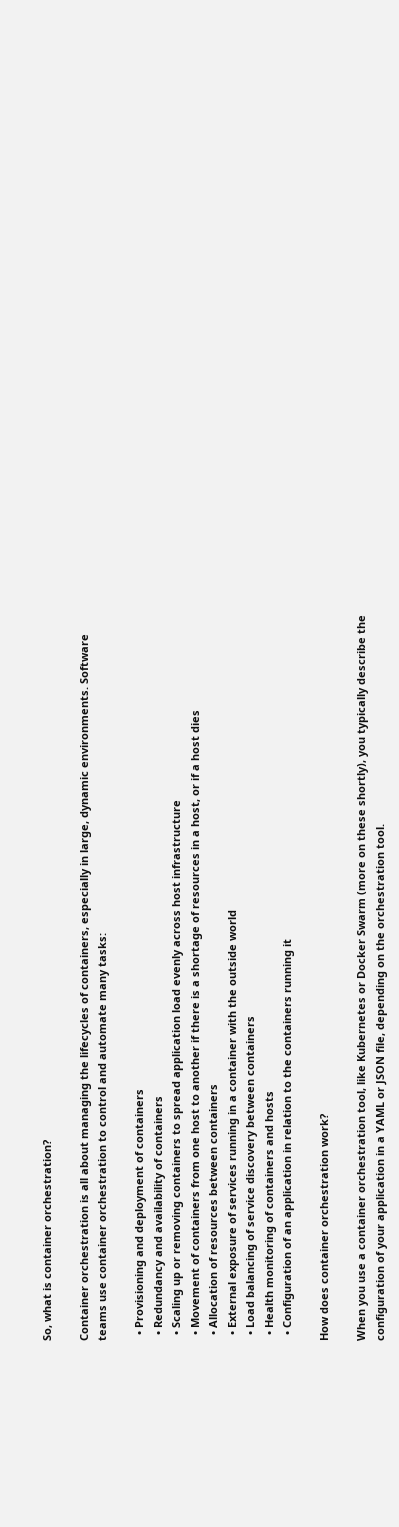So, what is container orchestration?

Container orchestration is all about managing the lifecycles of containers, especially in large, dynamic environments. Software teams use container orchestration to control and automate many tasks:

  • Provisioning and deployment of containers
  • Redundancy and availability of containers
  • Scaling up or removing containers to spread application load evenly across host infrastructure
  • Movement of containers from one host to another if there is a shortage of resources in a host, or if a host dies
  • Allocation of resources between containers
  • External exposure of services running in a container with the outside world
  • Load balancing of service discovery between containers
  • Health monitoring of containers and hosts
  • Configuration of an application in relation to the containers running it

How does container orchestration work?

When you use a container orchestration tool, like Kubernetes or Docker Swarm (more on these shortly), you typically describe the configuration of your application in a YAML or JSON file, depending on the orchestration tool.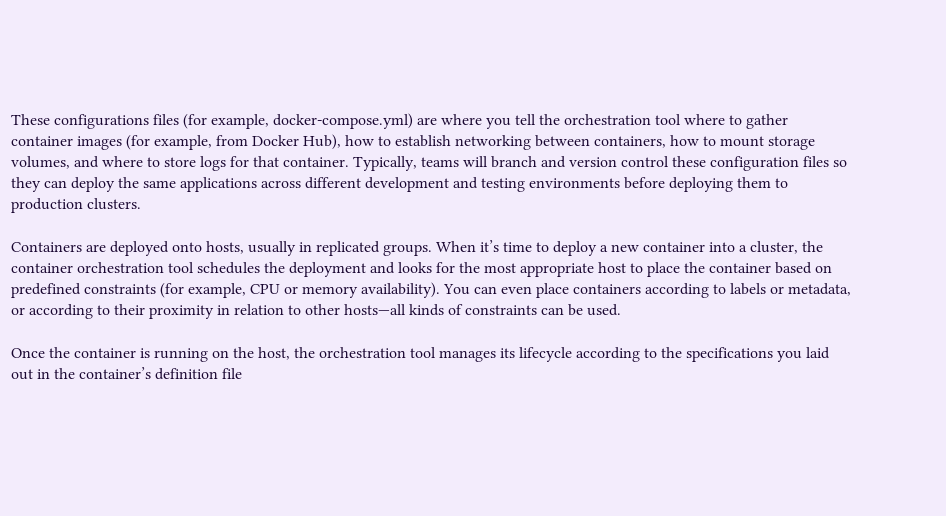These configurations files (for example, docker-compose.yml) are where you tell the orchestration tool where to gather container images (for example, from Docker Hub), how to establish networking between containers, how to mount storage volumes, and where to store logs for that container. Typically, teams will branch and version control these configuration files so they can deploy the same applications across different development and testing environments before deploying them to production clusters.

Containers are deployed onto hosts, usually in replicated groups. When it’s time to deploy a new container into a cluster, the container orchestration tool schedules the deployment and looks for the most appropriate host to place the container based on predefined constraints (for example, CPU or memory availability). You can even place containers according to labels or metadata, or according to their proximity in relation to other hosts—all kinds of constraints can be used.

Once the container is running on the host, the orchestration tool manages its lifecycle according to the specifications you laid out in the container’s definition file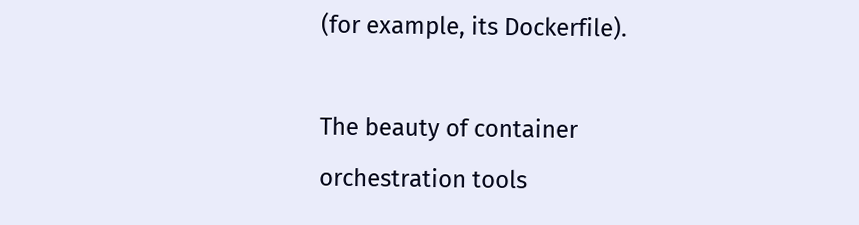(for example, its Dockerfile).

The beauty of container orchestration tools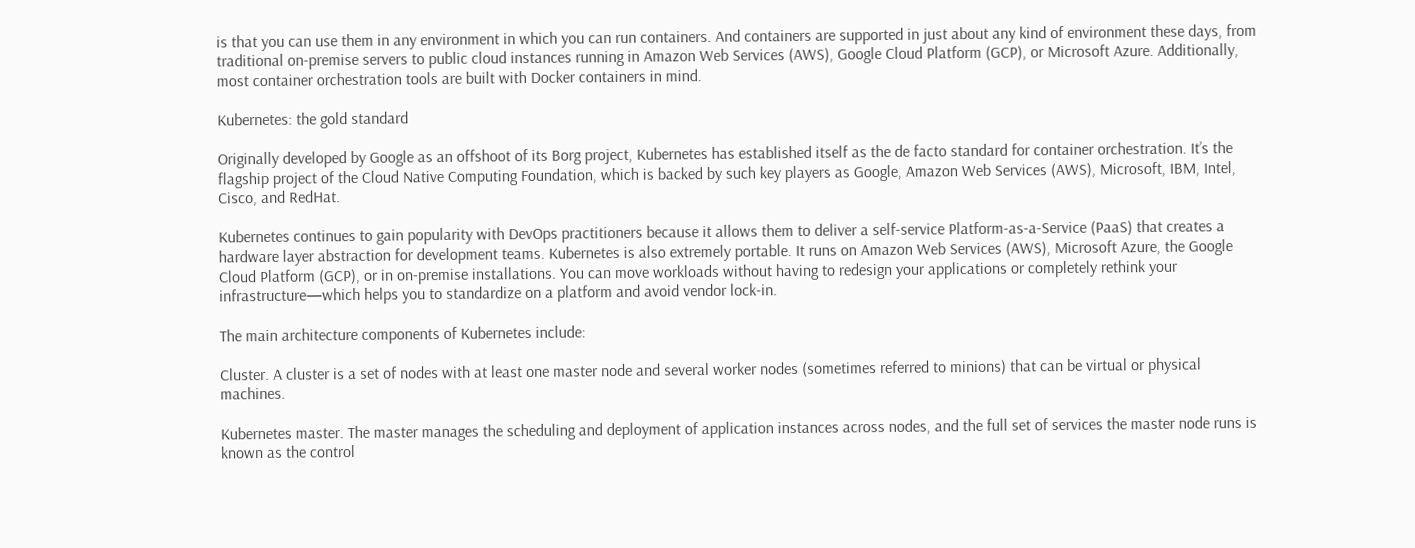is that you can use them in any environment in which you can run containers. And containers are supported in just about any kind of environment these days, from traditional on-premise servers to public cloud instances running in Amazon Web Services (AWS), Google Cloud Platform (GCP), or Microsoft Azure. Additionally, most container orchestration tools are built with Docker containers in mind.

Kubernetes: the gold standard

Originally developed by Google as an offshoot of its Borg project, Kubernetes has established itself as the de facto standard for container orchestration. It’s the flagship project of the Cloud Native Computing Foundation, which is backed by such key players as Google, Amazon Web Services (AWS), Microsoft, IBM, Intel, Cisco, and RedHat.

Kubernetes continues to gain popularity with DevOps practitioners because it allows them to deliver a self-service Platform-as-a-Service (PaaS) that creates a hardware layer abstraction for development teams. Kubernetes is also extremely portable. It runs on Amazon Web Services (AWS), Microsoft Azure, the Google Cloud Platform (GCP), or in on-premise installations. You can move workloads without having to redesign your applications or completely rethink your infrastructure—which helps you to standardize on a platform and avoid vendor lock-in.

The main architecture components of Kubernetes include:

Cluster. A cluster is a set of nodes with at least one master node and several worker nodes (sometimes referred to minions) that can be virtual or physical machines.

Kubernetes master. The master manages the scheduling and deployment of application instances across nodes, and the full set of services the master node runs is known as the control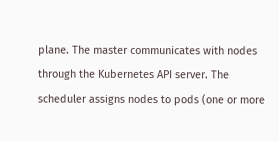plane. The master communicates with nodes through the Kubernetes API server. The scheduler assigns nodes to pods (one or more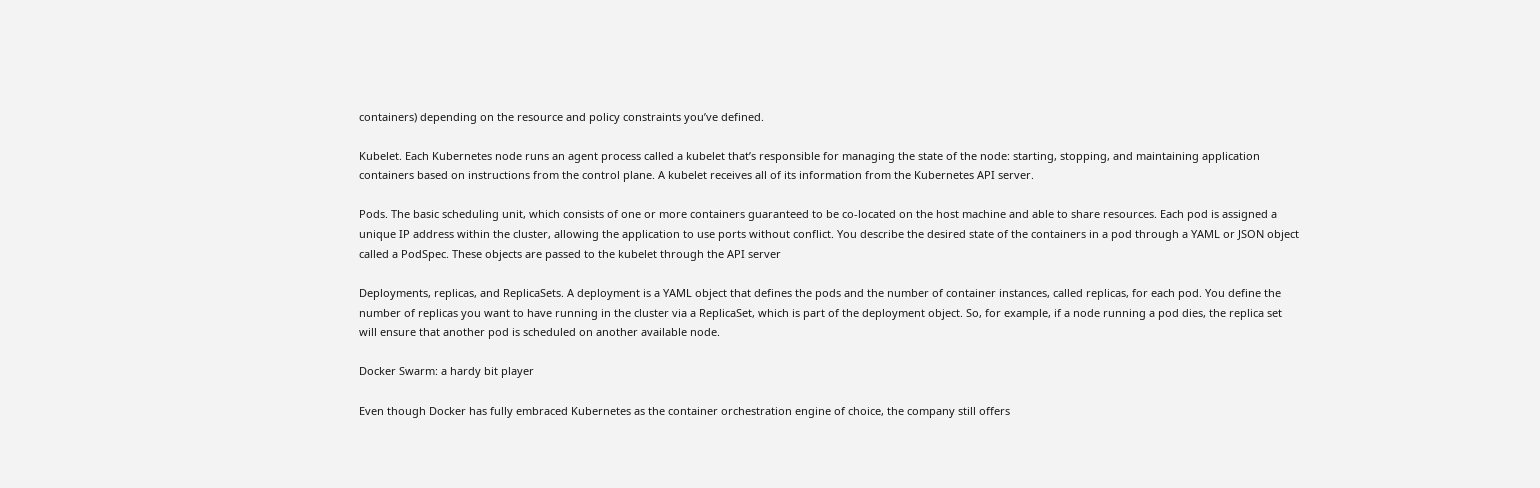containers) depending on the resource and policy constraints you’ve defined.

Kubelet. Each Kubernetes node runs an agent process called a kubelet that’s responsible for managing the state of the node: starting, stopping, and maintaining application containers based on instructions from the control plane. A kubelet receives all of its information from the Kubernetes API server.

Pods. The basic scheduling unit, which consists of one or more containers guaranteed to be co-located on the host machine and able to share resources. Each pod is assigned a unique IP address within the cluster, allowing the application to use ports without conflict. You describe the desired state of the containers in a pod through a YAML or JSON object called a PodSpec. These objects are passed to the kubelet through the API server

Deployments, replicas, and ReplicaSets. A deployment is a YAML object that defines the pods and the number of container instances, called replicas, for each pod. You define the number of replicas you want to have running in the cluster via a ReplicaSet, which is part of the deployment object. So, for example, if a node running a pod dies, the replica set will ensure that another pod is scheduled on another available node.

Docker Swarm: a hardy bit player

Even though Docker has fully embraced Kubernetes as the container orchestration engine of choice, the company still offers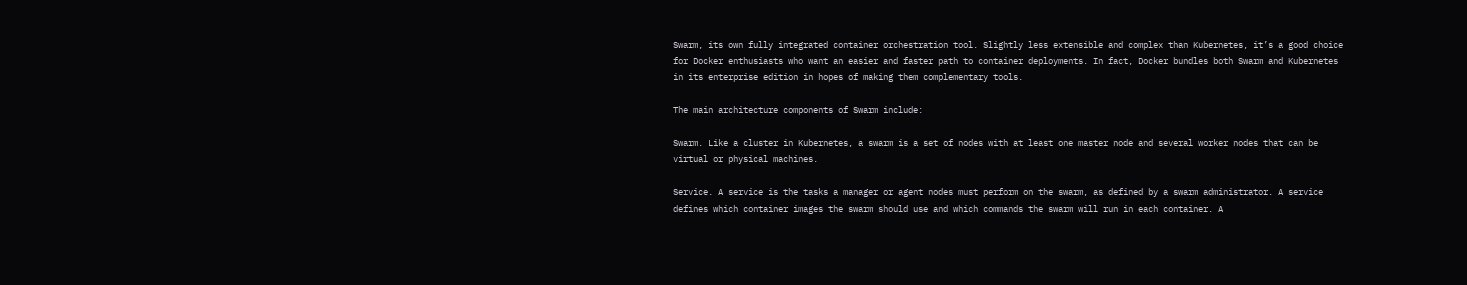Swarm, its own fully integrated container orchestration tool. Slightly less extensible and complex than Kubernetes, it’s a good choice for Docker enthusiasts who want an easier and faster path to container deployments. In fact, Docker bundles both Swarm and Kubernetes in its enterprise edition in hopes of making them complementary tools.

The main architecture components of Swarm include:

Swarm. Like a cluster in Kubernetes, a swarm is a set of nodes with at least one master node and several worker nodes that can be virtual or physical machines.

Service. A service is the tasks a manager or agent nodes must perform on the swarm, as defined by a swarm administrator. A service defines which container images the swarm should use and which commands the swarm will run in each container. A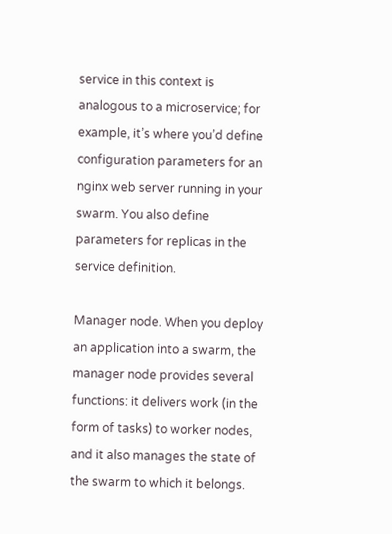service in this context is analogous to a microservice; for example, it’s where you’d define configuration parameters for an nginx web server running in your swarm. You also define parameters for replicas in the service definition.

Manager node. When you deploy an application into a swarm, the manager node provides several functions: it delivers work (in the form of tasks) to worker nodes, and it also manages the state of the swarm to which it belongs.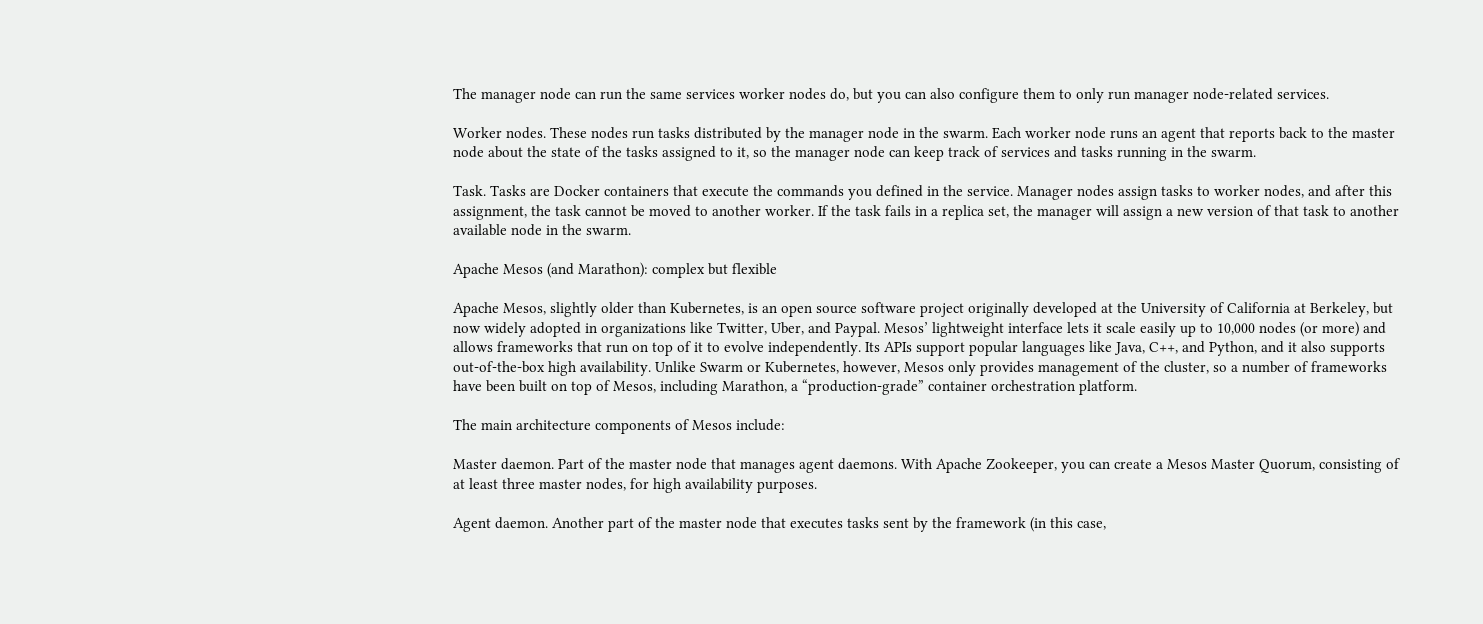The manager node can run the same services worker nodes do, but you can also configure them to only run manager node-related services.

Worker nodes. These nodes run tasks distributed by the manager node in the swarm. Each worker node runs an agent that reports back to the master node about the state of the tasks assigned to it, so the manager node can keep track of services and tasks running in the swarm.

Task. Tasks are Docker containers that execute the commands you defined in the service. Manager nodes assign tasks to worker nodes, and after this assignment, the task cannot be moved to another worker. If the task fails in a replica set, the manager will assign a new version of that task to another available node in the swarm.

Apache Mesos (and Marathon): complex but flexible

Apache Mesos, slightly older than Kubernetes, is an open source software project originally developed at the University of California at Berkeley, but now widely adopted in organizations like Twitter, Uber, and Paypal. Mesos’ lightweight interface lets it scale easily up to 10,000 nodes (or more) and allows frameworks that run on top of it to evolve independently. Its APIs support popular languages like Java, C++, and Python, and it also supports out-of-the-box high availability. Unlike Swarm or Kubernetes, however, Mesos only provides management of the cluster, so a number of frameworks have been built on top of Mesos, including Marathon, a “production-grade” container orchestration platform.

The main architecture components of Mesos include:

Master daemon. Part of the master node that manages agent daemons. With Apache Zookeeper, you can create a Mesos Master Quorum, consisting of at least three master nodes, for high availability purposes.

Agent daemon. Another part of the master node that executes tasks sent by the framework (in this case,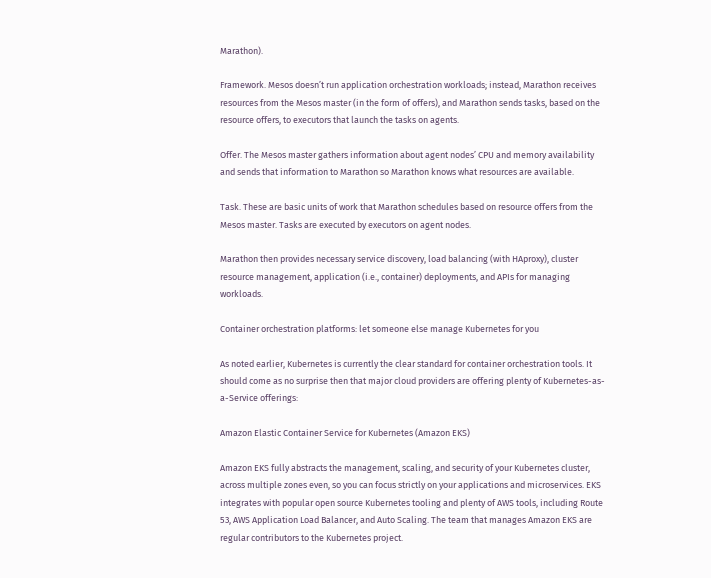Marathon).

Framework. Mesos doesn’t run application orchestration workloads; instead, Marathon receives resources from the Mesos master (in the form of offers), and Marathon sends tasks, based on the resource offers, to executors that launch the tasks on agents.

Offer. The Mesos master gathers information about agent nodes’ CPU and memory availability and sends that information to Marathon so Marathon knows what resources are available.

Task. These are basic units of work that Marathon schedules based on resource offers from the Mesos master. Tasks are executed by executors on agent nodes.

Marathon then provides necessary service discovery, load balancing (with HAproxy), cluster resource management, application (i.e., container) deployments, and APIs for managing workloads.

Container orchestration platforms: let someone else manage Kubernetes for you

As noted earlier, Kubernetes is currently the clear standard for container orchestration tools. It should come as no surprise then that major cloud providers are offering plenty of Kubernetes-as-a-Service offerings:

Amazon Elastic Container Service for Kubernetes (Amazon EKS)

Amazon EKS fully abstracts the management, scaling, and security of your Kubernetes cluster, across multiple zones even, so you can focus strictly on your applications and microservices. EKS integrates with popular open source Kubernetes tooling and plenty of AWS tools, including Route 53, AWS Application Load Balancer, and Auto Scaling. The team that manages Amazon EKS are regular contributors to the Kubernetes project.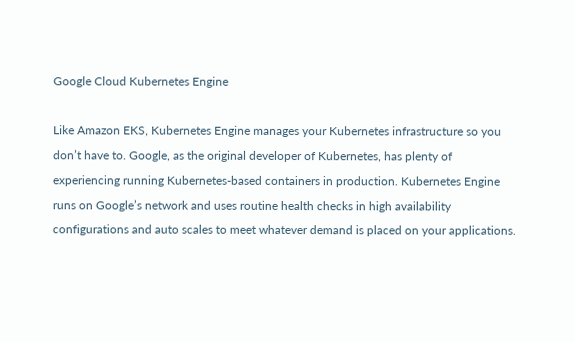Google Cloud Kubernetes Engine

Like Amazon EKS, Kubernetes Engine manages your Kubernetes infrastructure so you don’t have to. Google, as the original developer of Kubernetes, has plenty of experiencing running Kubernetes-based containers in production. Kubernetes Engine runs on Google’s network and uses routine health checks in high availability configurations and auto scales to meet whatever demand is placed on your applications.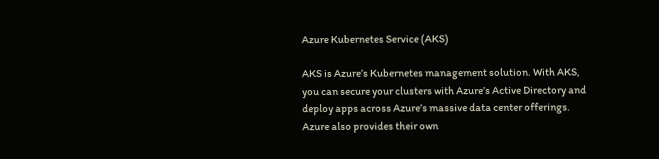Azure Kubernetes Service (AKS)

AKS is Azure’s Kubernetes management solution. With AKS, you can secure your clusters with Azure’s Active Directory and deploy apps across Azure’s massive data center offerings. Azure also provides their own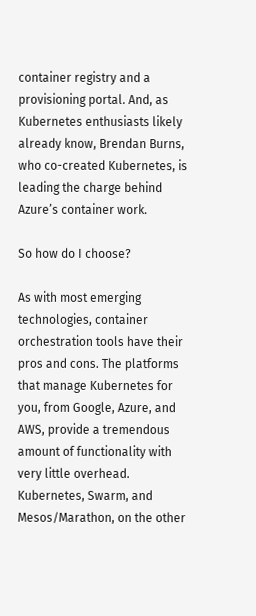container registry and a provisioning portal. And, as Kubernetes enthusiasts likely already know, Brendan Burns, who co-created Kubernetes, is leading the charge behind Azure’s container work.

So how do I choose?

As with most emerging technologies, container orchestration tools have their pros and cons. The platforms that manage Kubernetes for you, from Google, Azure, and AWS, provide a tremendous amount of functionality with very little overhead. Kubernetes, Swarm, and Mesos/Marathon, on the other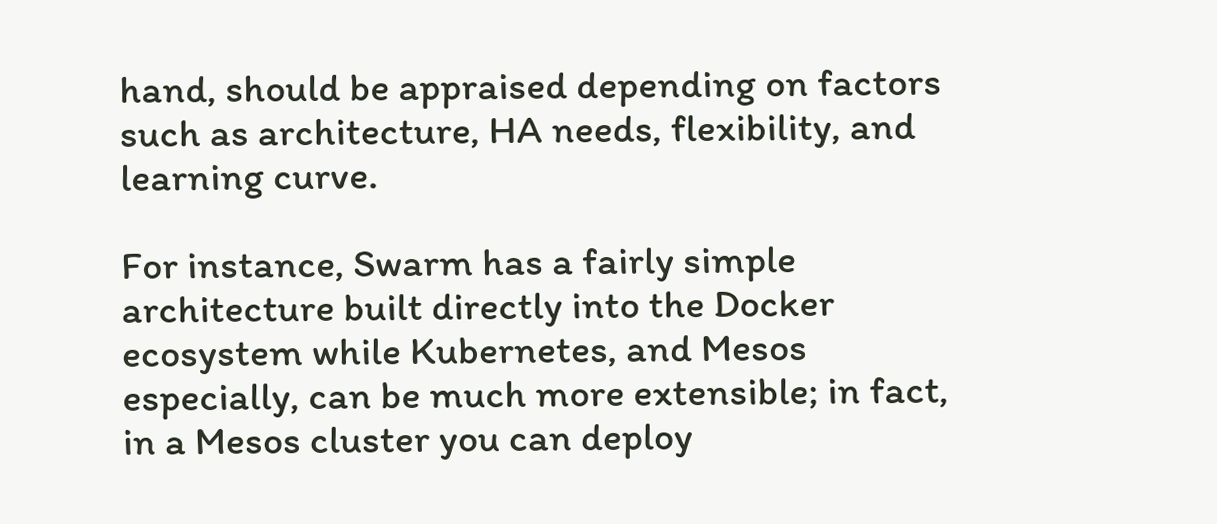hand, should be appraised depending on factors such as architecture, HA needs, flexibility, and learning curve.

For instance, Swarm has a fairly simple architecture built directly into the Docker ecosystem while Kubernetes, and Mesos especially, can be much more extensible; in fact, in a Mesos cluster you can deploy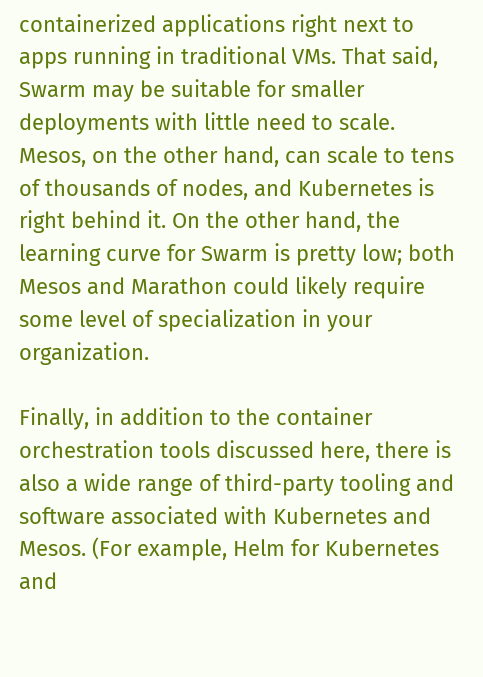containerized applications right next to apps running in traditional VMs. That said, Swarm may be suitable for smaller deployments with little need to scale. Mesos, on the other hand, can scale to tens of thousands of nodes, and Kubernetes is right behind it. On the other hand, the learning curve for Swarm is pretty low; both Mesos and Marathon could likely require some level of specialization in your organization.

Finally, in addition to the container orchestration tools discussed here, there is also a wide range of third-party tooling and software associated with Kubernetes and Mesos. (For example, Helm for Kubernetes and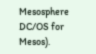Mesosphere DC/OS for Mesos).